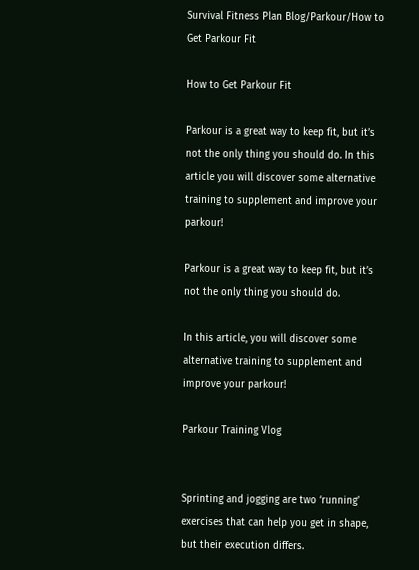Survival Fitness Plan Blog/Parkour/How to Get Parkour Fit

How to Get Parkour Fit

Parkour is a great way to keep fit, but it’s not the only thing you should do. In this article you will discover some alternative training to supplement and improve your parkour!

Parkour is a great way to keep fit, but it’s not the only thing you should do.

In this article, you will discover some alternative training to supplement and improve your parkour!

Parkour Training Vlog


Sprinting and jogging are two ‘running’ exercises that can help you get in shape, but their execution differs.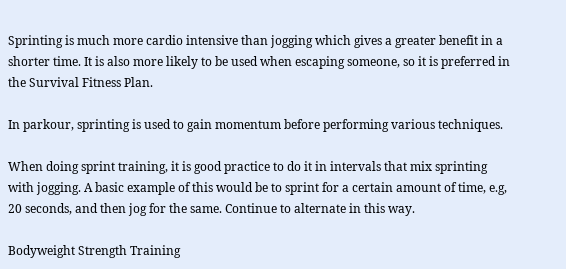Sprinting is much more cardio intensive than jogging which gives a greater benefit in a shorter time. It is also more likely to be used when escaping someone, so it is preferred in the Survival Fitness Plan.

In parkour, sprinting is used to gain momentum before performing various techniques.

When doing sprint training, it is good practice to do it in intervals that mix sprinting with jogging. A basic example of this would be to sprint for a certain amount of time, e.g, 20 seconds, and then jog for the same. Continue to alternate in this way.

Bodyweight Strength Training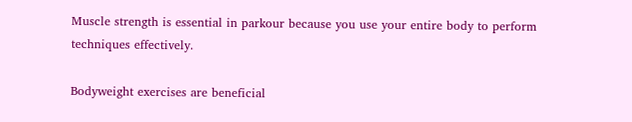Muscle strength is essential in parkour because you use your entire body to perform techniques effectively.

Bodyweight exercises are beneficial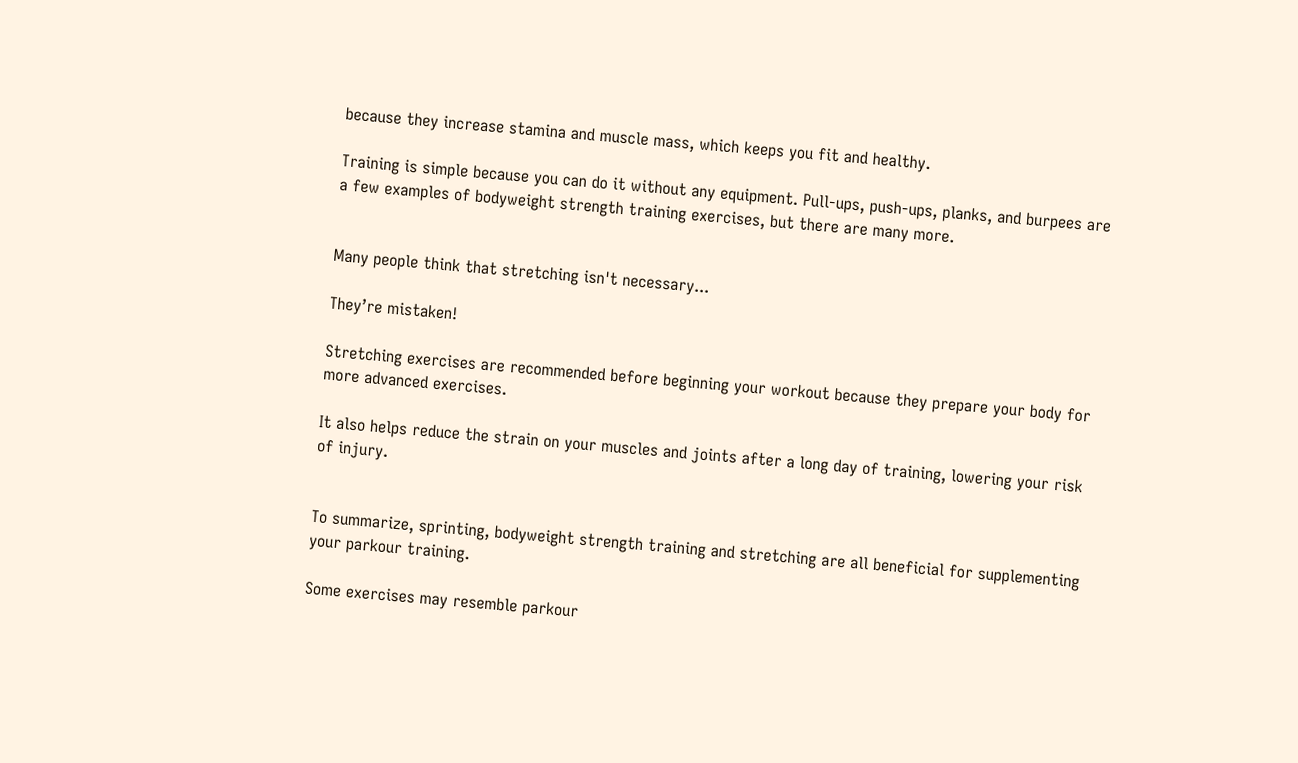because they increase stamina and muscle mass, which keeps you fit and healthy.

Training is simple because you can do it without any equipment. Pull-ups, push-ups, planks, and burpees are a few examples of bodyweight strength training exercises, but there are many more.


Many people think that stretching isn't necessary...

They’re mistaken!

Stretching exercises are recommended before beginning your workout because they prepare your body for more advanced exercises.

It also helps reduce the strain on your muscles and joints after a long day of training, lowering your risk of injury.


To summarize, sprinting, bodyweight strength training and stretching are all beneficial for supplementing your parkour training.

Some exercises may resemble parkour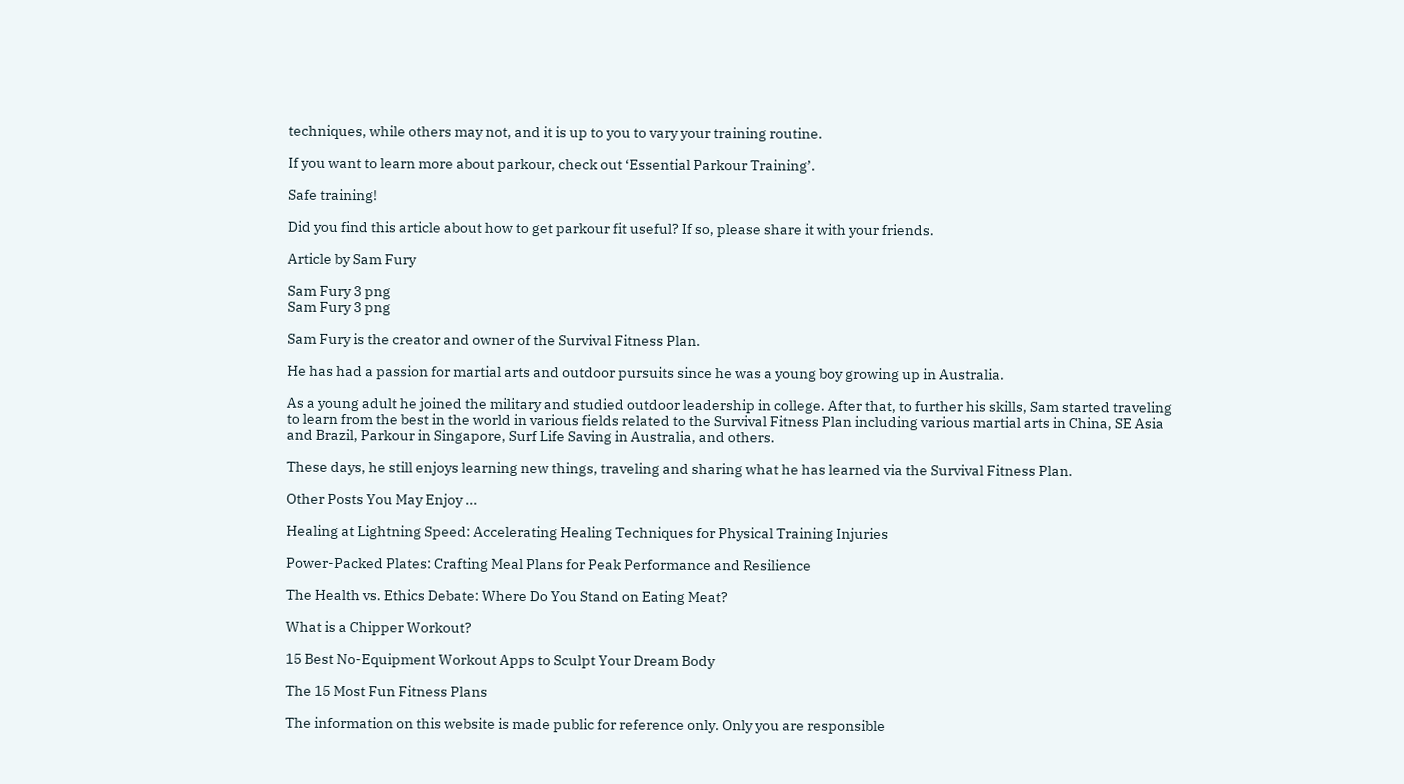techniques, while others may not, and it is up to you to vary your training routine.

If you want to learn more about parkour, check out ‘Essential Parkour Training’.

Safe training!

Did you find this article about how to get parkour fit useful? If so, please share it with your friends.

Article by Sam Fury

Sam Fury 3 png
Sam Fury 3 png

Sam Fury is the creator and owner of the Survival Fitness Plan.

He has had a passion for martial arts and outdoor pursuits since he was a young boy growing up in Australia.

As a young adult he joined the military and studied outdoor leadership in college. After that, to further his skills, Sam started traveling to learn from the best in the world in various fields related to the Survival Fitness Plan including various martial arts in China, SE Asia and Brazil, Parkour in Singapore, Surf Life Saving in Australia, and others.

These days, he still enjoys learning new things, traveling and sharing what he has learned via the Survival Fitness Plan.

Other Posts You May Enjoy ...

Healing at Lightning Speed: Accelerating Healing Techniques for Physical Training Injuries

Power-Packed Plates: Crafting Meal Plans for Peak Performance and Resilience

The Health vs. Ethics Debate: Where Do You Stand on Eating Meat?

What is a Chipper Workout?

15 Best No-Equipment Workout Apps to Sculpt Your Dream Body

The 15 Most Fun Fitness Plans

The information on this website is made public for reference only. Only you are responsible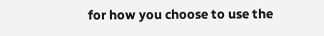for how you choose to use the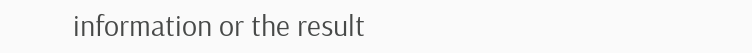information or the result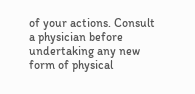of your actions. Consult a physician before undertaking any new form of physical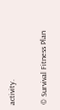activity.

© Survival Fitness Plan